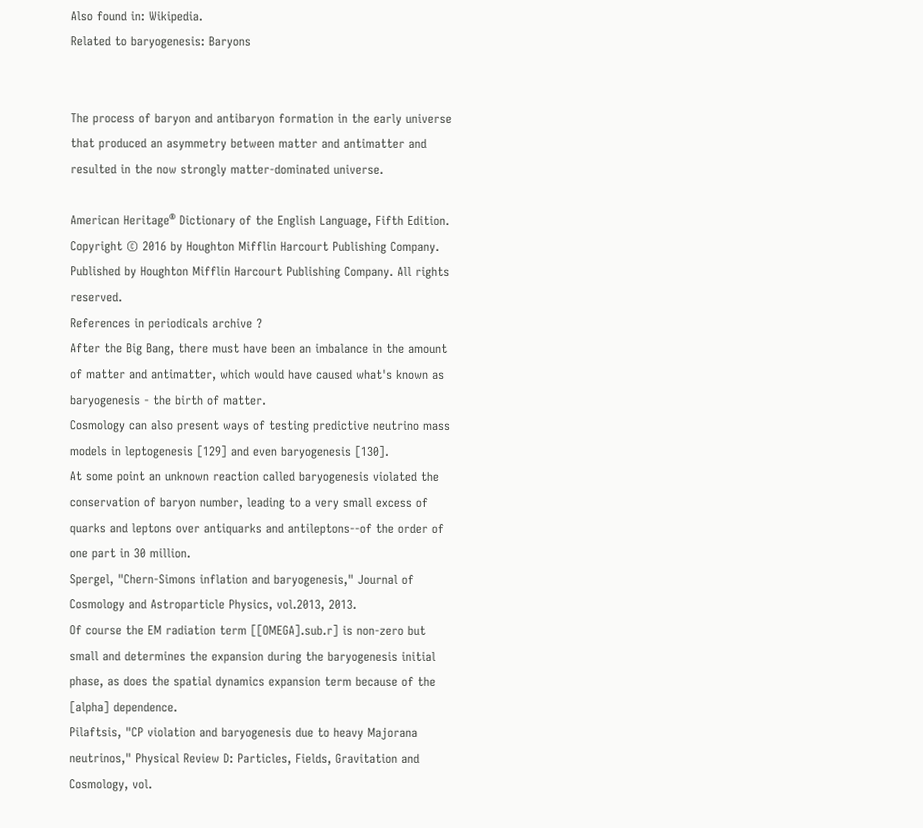Also found in: Wikipedia.
Related to baryogenesis: Baryons


The process of baryon and antibaryon formation in the early universe that produced an asymmetry between matter and antimatter and resulted in the now strongly matter-dominated universe.

American Heritage® Dictionary of the English Language, Fifth Edition. Copyright © 2016 by Houghton Mifflin Harcourt Publishing Company. Published by Houghton Mifflin Harcourt Publishing Company. All rights reserved.
References in periodicals archive ?
After the Big Bang, there must have been an imbalance in the amount of matter and antimatter, which would have caused what's known as baryogenesis - the birth of matter.
Cosmology can also present ways of testing predictive neutrino mass models in leptogenesis [129] and even baryogenesis [130].
At some point an unknown reaction called baryogenesis violated the conservation of baryon number, leading to a very small excess of quarks and leptons over antiquarks and antileptons--of the order of one part in 30 million.
Spergel, "Chern-Simons inflation and baryogenesis," Journal of Cosmology and Astroparticle Physics, vol.2013, 2013.
Of course the EM radiation term [[OMEGA].sub.r] is non-zero but small and determines the expansion during the baryogenesis initial phase, as does the spatial dynamics expansion term because of the [alpha] dependence.
Pilaftsis, "CP violation and baryogenesis due to heavy Majorana neutrinos," Physical Review D: Particles, Fields, Gravitation and Cosmology, vol.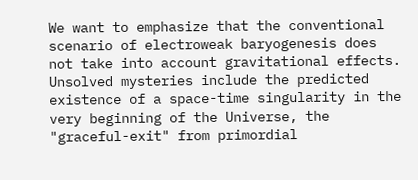We want to emphasize that the conventional scenario of electroweak baryogenesis does not take into account gravitational effects.
Unsolved mysteries include the predicted existence of a space-time singularity in the very beginning of the Universe, the "graceful-exit" from primordial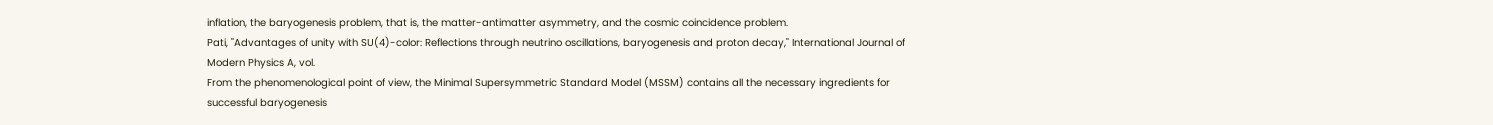inflation, the baryogenesis problem, that is, the matter-antimatter asymmetry, and the cosmic coincidence problem.
Pati, "Advantages of unity with SU(4)-color: Reflections through neutrino oscillations, baryogenesis and proton decay," International Journal of Modern Physics A, vol.
From the phenomenological point of view, the Minimal Supersymmetric Standard Model (MSSM) contains all the necessary ingredients for successful baryogenesis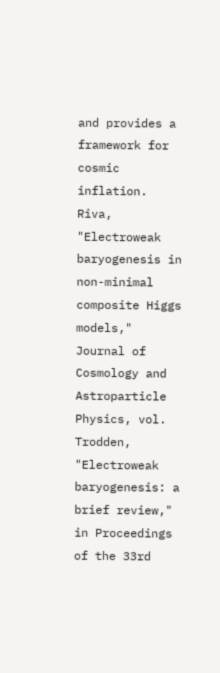and provides a framework for cosmic inflation.
Riva, "Electroweak baryogenesis in non-minimal composite Higgs models," Journal of Cosmology and Astroparticle Physics, vol.
Trodden, "Electroweak baryogenesis: a brief review," in Proceedings of the 33rd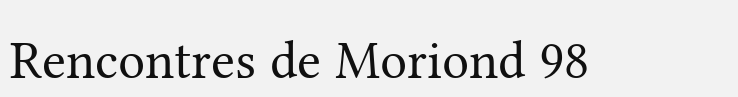Rencontres de Moriond 98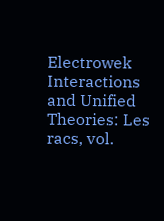Electrowek Interactions and Unified Theories: Les racs, vol.